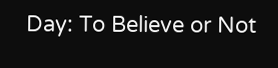Day: To Believe or Not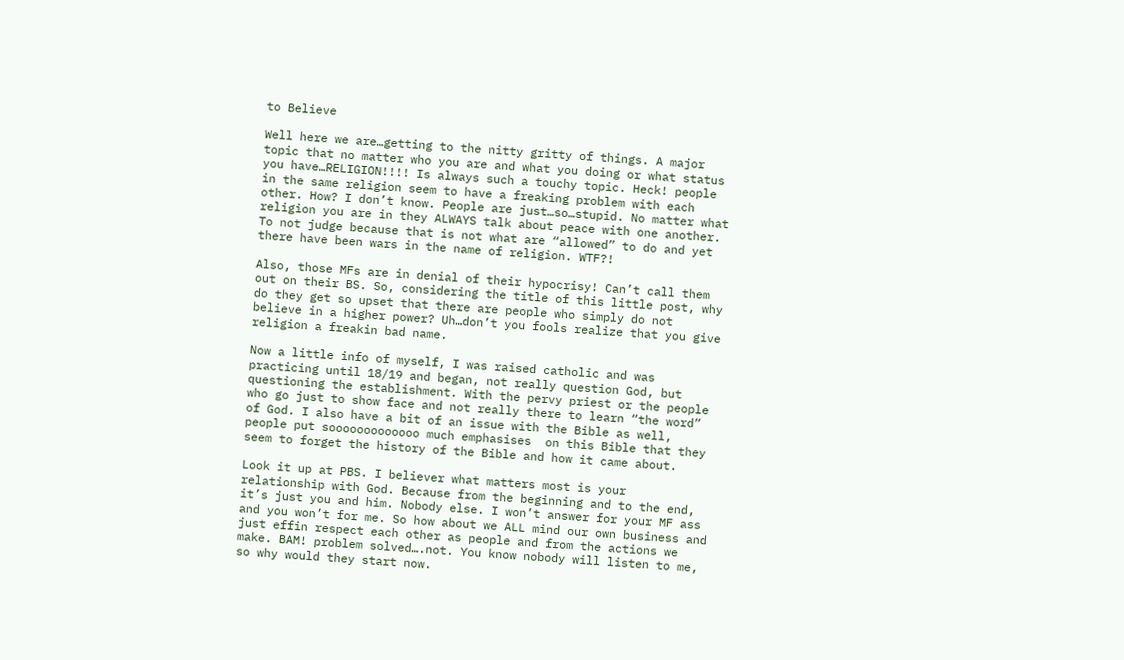to Believe

Well here we are…getting to the nitty gritty of things. A major topic that no matter who you are and what you doing or what status you have…RELIGION!!!! Is always such a touchy topic. Heck! people in the same religion seem to have a freaking problem with each other. How? I don’t know. People are just…so…stupid. No matter what religion you are in they ALWAYS talk about peace with one another. To not judge because that is not what are “allowed” to do and yet there have been wars in the name of religion. WTF?!

Also, those MFs are in denial of their hypocrisy! Can’t call them out on their BS. So, considering the title of this little post, why do they get so upset that there are people who simply do not believe in a higher power? Uh…don’t you fools realize that you give religion a freakin bad name.

Now a little info of myself, I was raised catholic and was practicing until 18/19 and began, not really question God, but questioning the establishment. With the pervy priest or the people who go just to show face and not really there to learn “the word” of God. I also have a bit of an issue with the Bible as well, people put sooooooooooooo much emphasises  on this Bible that they seem to forget the history of the Bible and how it came about.

Look it up at PBS. I believer what matters most is your relationship with God. Because from the beginning and to the end, it’s just you and him. Nobody else. I won’t answer for your MF ass and you won’t for me. So how about we ALL mind our own business and just effin respect each other as people and from the actions we make. BAM! problem solved….not. You know nobody will listen to me, so why would they start now.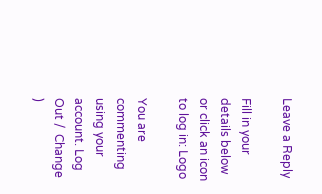Leave a Reply

Fill in your details below or click an icon to log in: Logo

You are commenting using your account. Log Out /  Change )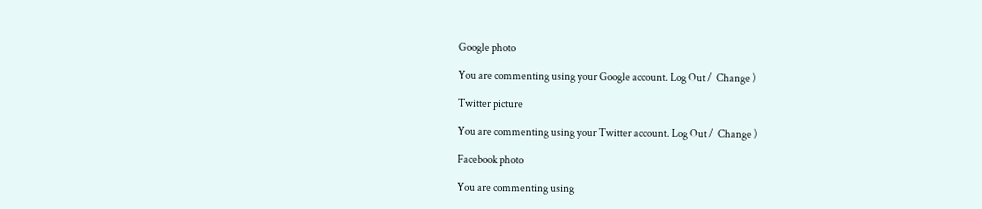Google photo

You are commenting using your Google account. Log Out /  Change )

Twitter picture

You are commenting using your Twitter account. Log Out /  Change )

Facebook photo

You are commenting using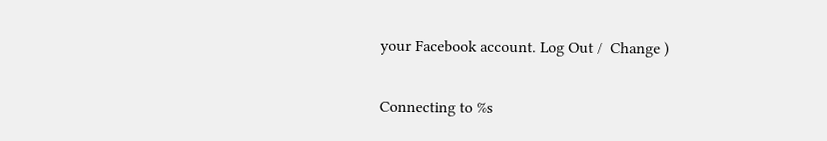your Facebook account. Log Out /  Change )

Connecting to %s